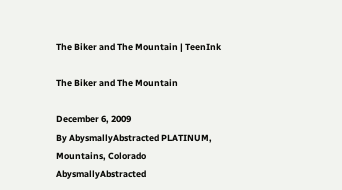The Biker and The Mountain | TeenInk

The Biker and The Mountain

December 6, 2009
By AbysmallyAbstracted PLATINUM, Mountains, Colorado
AbysmallyAbstracted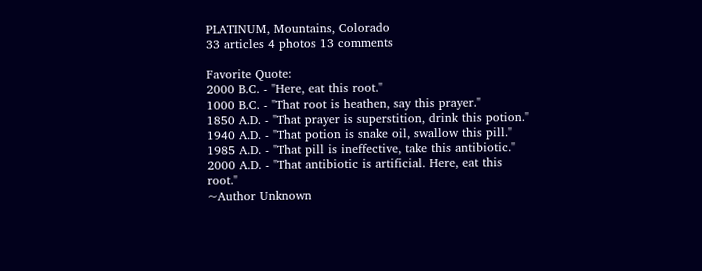PLATINUM, Mountains, Colorado
33 articles 4 photos 13 comments

Favorite Quote:
2000 B.C. - "Here, eat this root."
1000 B.C. - "That root is heathen, say this prayer."
1850 A.D. - "That prayer is superstition, drink this potion."
1940 A.D. - "That potion is snake oil, swallow this pill."
1985 A.D. - "That pill is ineffective, take this antibiotic."
2000 A.D. - "That antibiotic is artificial. Here, eat this root."
~Author Unknown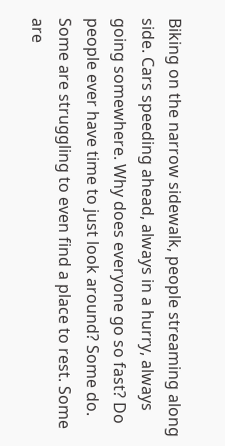Biking on the narrow sidewalk, people streaming along side. Cars speeding ahead, always in a hurry, always going somewhere. Why does everyone go so fast? Do people ever have time to just look around? Some do. Some are struggling to even find a place to rest. Some are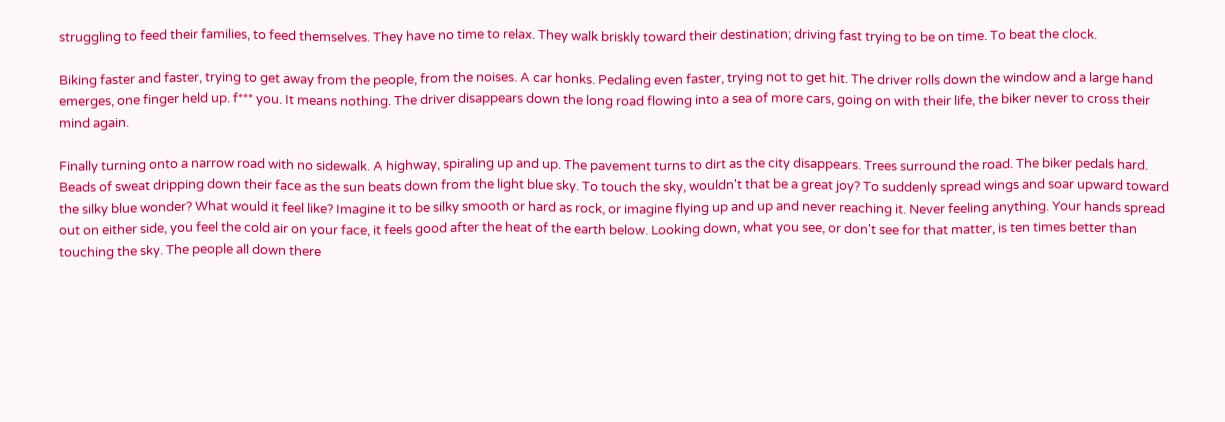struggling to feed their families, to feed themselves. They have no time to relax. They walk briskly toward their destination; driving fast trying to be on time. To beat the clock.

Biking faster and faster, trying to get away from the people, from the noises. A car honks. Pedaling even faster, trying not to get hit. The driver rolls down the window and a large hand emerges, one finger held up. f*** you. It means nothing. The driver disappears down the long road flowing into a sea of more cars, going on with their life, the biker never to cross their mind again.

Finally turning onto a narrow road with no sidewalk. A highway, spiraling up and up. The pavement turns to dirt as the city disappears. Trees surround the road. The biker pedals hard. Beads of sweat dripping down their face as the sun beats down from the light blue sky. To touch the sky, wouldn't that be a great joy? To suddenly spread wings and soar upward toward the silky blue wonder? What would it feel like? Imagine it to be silky smooth or hard as rock, or imagine flying up and up and never reaching it. Never feeling anything. Your hands spread out on either side, you feel the cold air on your face, it feels good after the heat of the earth below. Looking down, what you see, or don't see for that matter, is ten times better than touching the sky. The people all down there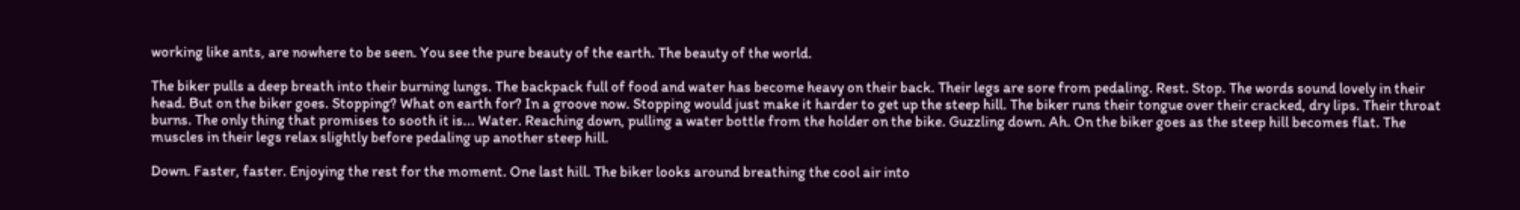working like ants, are nowhere to be seen. You see the pure beauty of the earth. The beauty of the world.

The biker pulls a deep breath into their burning lungs. The backpack full of food and water has become heavy on their back. Their legs are sore from pedaling. Rest. Stop. The words sound lovely in their head. But on the biker goes. Stopping? What on earth for? In a groove now. Stopping would just make it harder to get up the steep hill. The biker runs their tongue over their cracked, dry lips. Their throat burns. The only thing that promises to sooth it is... Water. Reaching down, pulling a water bottle from the holder on the bike. Guzzling down. Ah. On the biker goes as the steep hill becomes flat. The muscles in their legs relax slightly before pedaling up another steep hill.

Down. Faster, faster. Enjoying the rest for the moment. One last hill. The biker looks around breathing the cool air into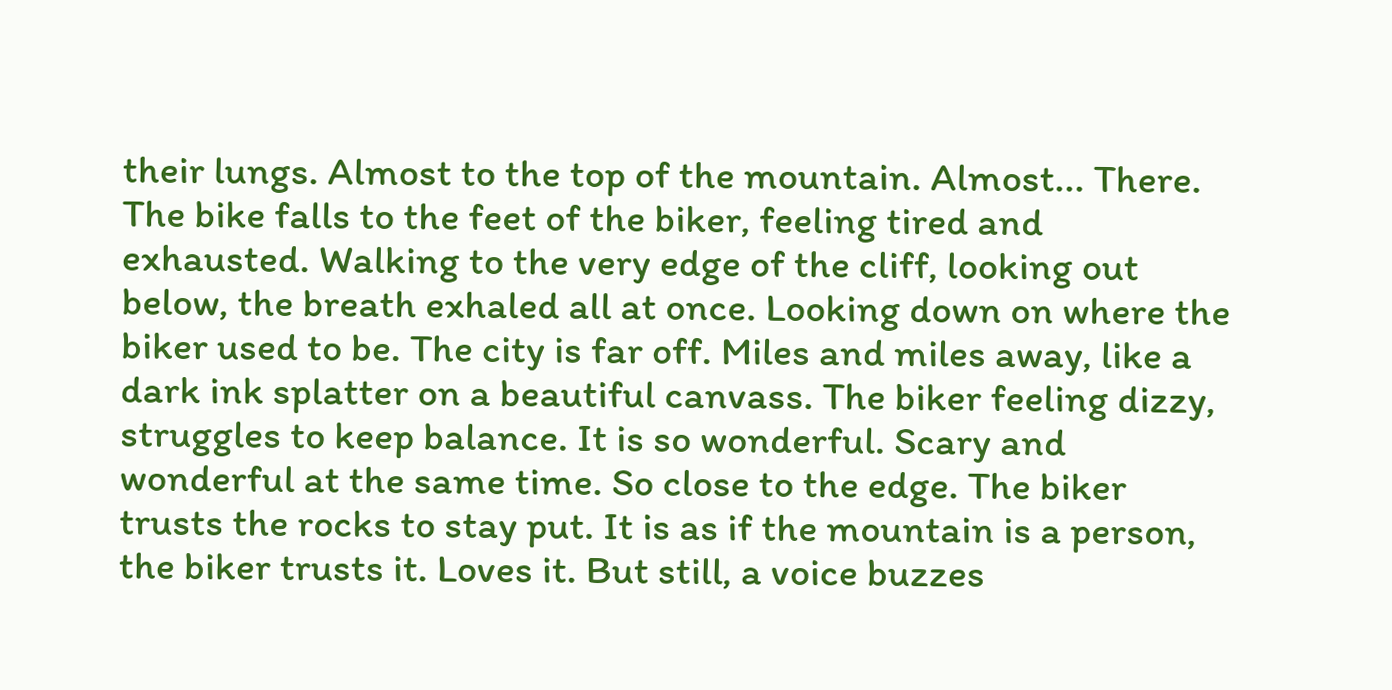their lungs. Almost to the top of the mountain. Almost... There. The bike falls to the feet of the biker, feeling tired and exhausted. Walking to the very edge of the cliff, looking out below, the breath exhaled all at once. Looking down on where the biker used to be. The city is far off. Miles and miles away, like a dark ink splatter on a beautiful canvass. The biker feeling dizzy, struggles to keep balance. It is so wonderful. Scary and wonderful at the same time. So close to the edge. The biker trusts the rocks to stay put. It is as if the mountain is a person, the biker trusts it. Loves it. But still, a voice buzzes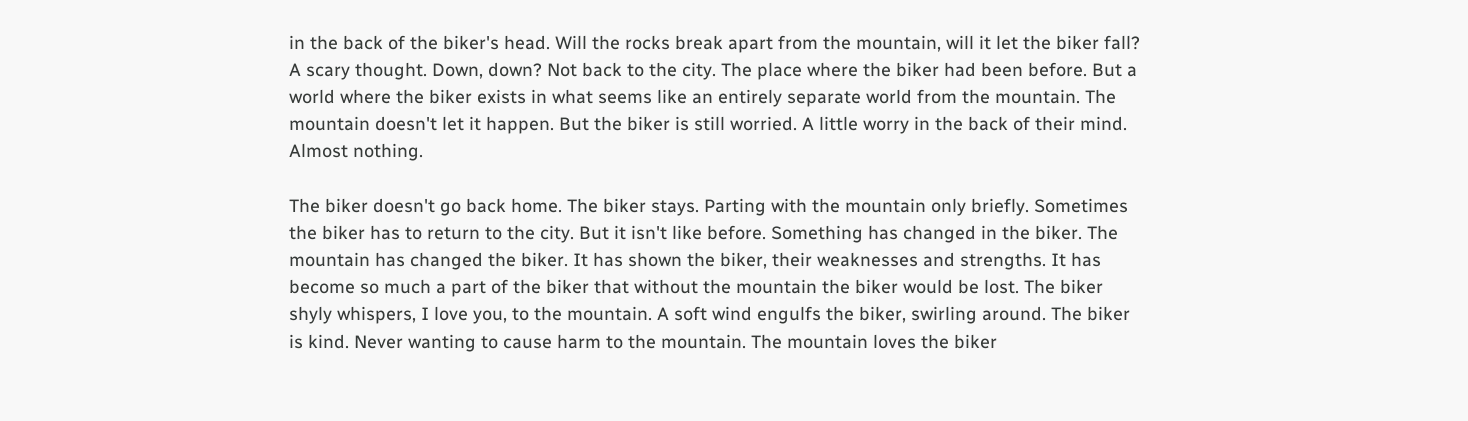in the back of the biker's head. Will the rocks break apart from the mountain, will it let the biker fall? A scary thought. Down, down? Not back to the city. The place where the biker had been before. But a world where the biker exists in what seems like an entirely separate world from the mountain. The mountain doesn't let it happen. But the biker is still worried. A little worry in the back of their mind. Almost nothing.

The biker doesn't go back home. The biker stays. Parting with the mountain only briefly. Sometimes the biker has to return to the city. But it isn't like before. Something has changed in the biker. The mountain has changed the biker. It has shown the biker, their weaknesses and strengths. It has become so much a part of the biker that without the mountain the biker would be lost. The biker shyly whispers, I love you, to the mountain. A soft wind engulfs the biker, swirling around. The biker is kind. Never wanting to cause harm to the mountain. The mountain loves the biker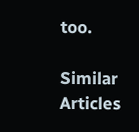too.

Similar Articles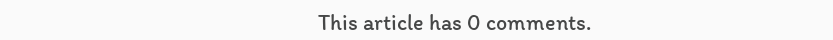This article has 0 comments.